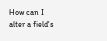How can I alter a field's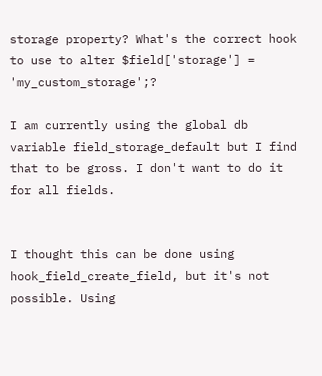storage property? What's the correct hook to use to alter $field['storage'] = 'my_custom_storage';?

I am currently using the global db variable field_storage_default but I find that to be gross. I don't want to do it for all fields.


I thought this can be done using hook_field_create_field, but it's not possible. Using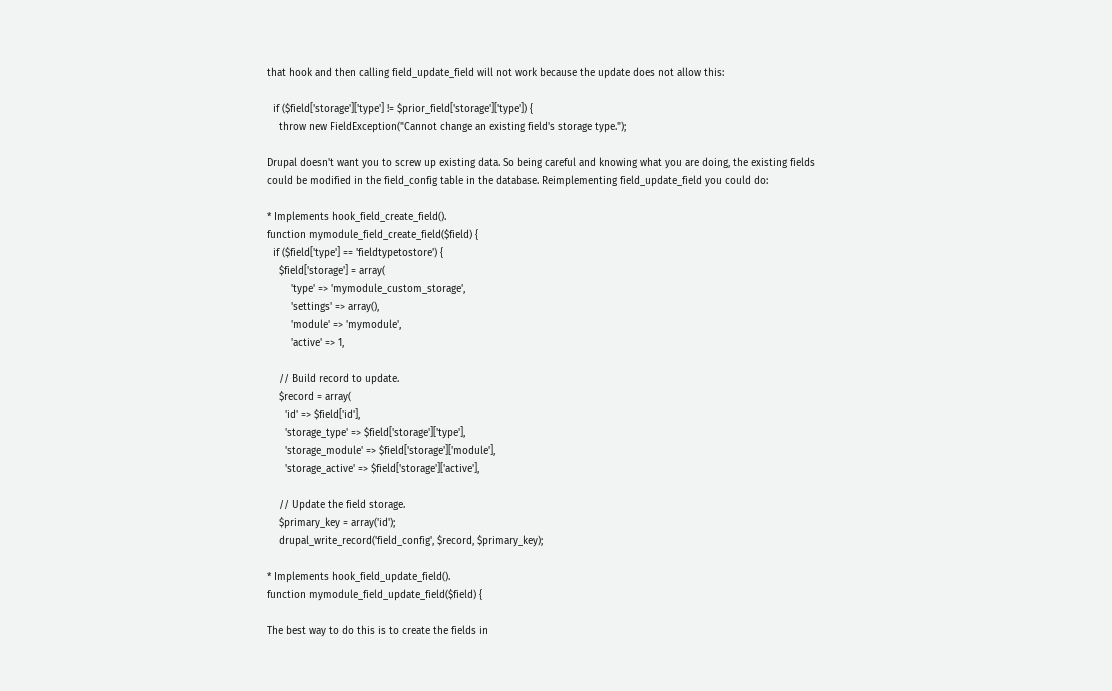that hook and then calling field_update_field will not work because the update does not allow this:

  if ($field['storage']['type'] != $prior_field['storage']['type']) {
    throw new FieldException("Cannot change an existing field's storage type.");

Drupal doesn't want you to screw up existing data. So being careful and knowing what you are doing, the existing fields could be modified in the field_config table in the database. Reimplementing field_update_field you could do:

* Implements hook_field_create_field().
function mymodule_field_create_field($field) {
  if ($field['type'] == 'fieldtypetostore') {
    $field['storage'] = array(
        'type' => 'mymodule_custom_storage',
        'settings' => array(),
        'module' => 'mymodule',
        'active' => 1,

    // Build record to update.
    $record = array(
      'id' => $field['id'],
      'storage_type' => $field['storage']['type'],
      'storage_module' => $field['storage']['module'],
      'storage_active' => $field['storage']['active'],

    // Update the field storage.
    $primary_key = array('id');
    drupal_write_record('field_config', $record, $primary_key);

* Implements hook_field_update_field().
function mymodule_field_update_field($field) {

The best way to do this is to create the fields in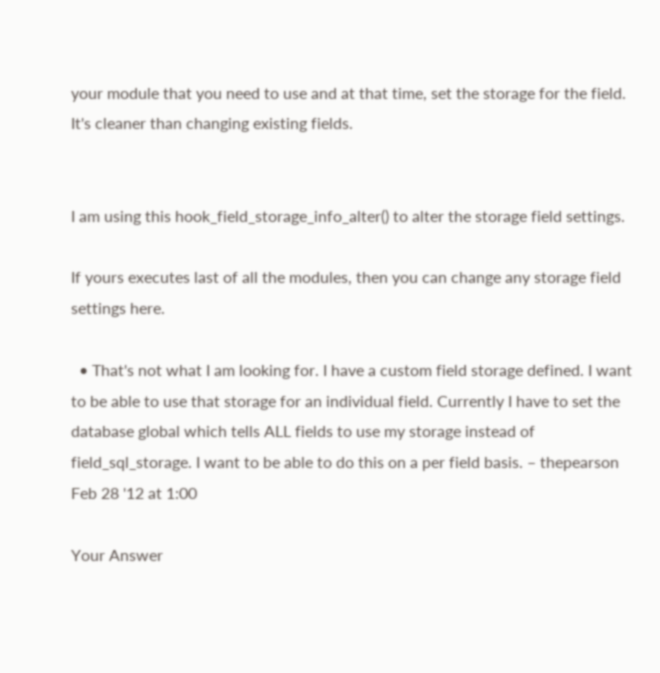your module that you need to use and at that time, set the storage for the field. It's cleaner than changing existing fields.


I am using this hook_field_storage_info_alter() to alter the storage field settings.

If yours executes last of all the modules, then you can change any storage field settings here.

  • That's not what I am looking for. I have a custom field storage defined. I want to be able to use that storage for an individual field. Currently I have to set the database global which tells ALL fields to use my storage instead of field_sql_storage. I want to be able to do this on a per field basis. – thepearson Feb 28 '12 at 1:00

Your Answer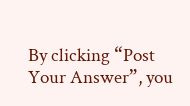By clicking “Post Your Answer”, you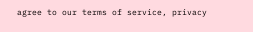agree to our terms of service, privacy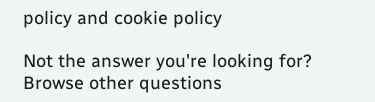policy and cookie policy

Not the answer you're looking for? Browse other questions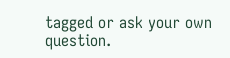tagged or ask your own question.